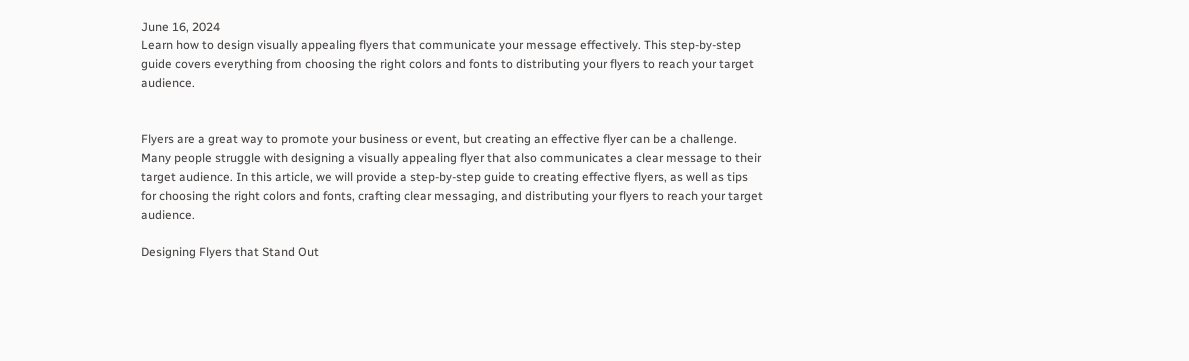June 16, 2024
Learn how to design visually appealing flyers that communicate your message effectively. This step-by-step guide covers everything from choosing the right colors and fonts to distributing your flyers to reach your target audience.


Flyers are a great way to promote your business or event, but creating an effective flyer can be a challenge. Many people struggle with designing a visually appealing flyer that also communicates a clear message to their target audience. In this article, we will provide a step-by-step guide to creating effective flyers, as well as tips for choosing the right colors and fonts, crafting clear messaging, and distributing your flyers to reach your target audience.

Designing Flyers that Stand Out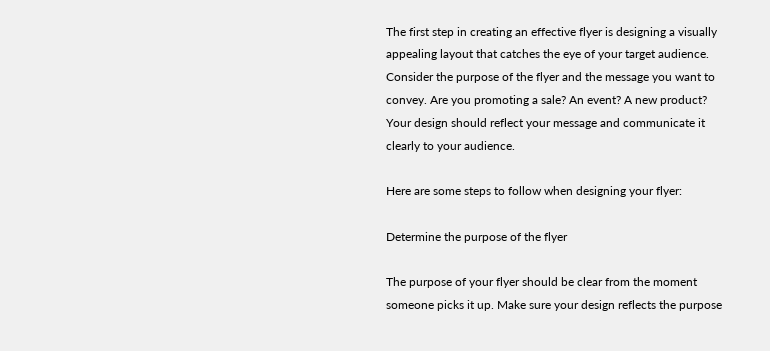The first step in creating an effective flyer is designing a visually appealing layout that catches the eye of your target audience. Consider the purpose of the flyer and the message you want to convey. Are you promoting a sale? An event? A new product? Your design should reflect your message and communicate it clearly to your audience.

Here are some steps to follow when designing your flyer:

Determine the purpose of the flyer

The purpose of your flyer should be clear from the moment someone picks it up. Make sure your design reflects the purpose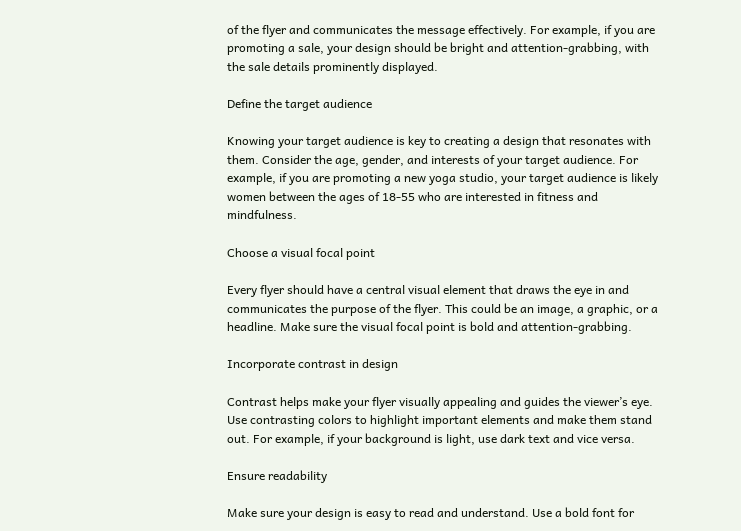of the flyer and communicates the message effectively. For example, if you are promoting a sale, your design should be bright and attention-grabbing, with the sale details prominently displayed.

Define the target audience

Knowing your target audience is key to creating a design that resonates with them. Consider the age, gender, and interests of your target audience. For example, if you are promoting a new yoga studio, your target audience is likely women between the ages of 18-55 who are interested in fitness and mindfulness.

Choose a visual focal point

Every flyer should have a central visual element that draws the eye in and communicates the purpose of the flyer. This could be an image, a graphic, or a headline. Make sure the visual focal point is bold and attention-grabbing.

Incorporate contrast in design

Contrast helps make your flyer visually appealing and guides the viewer’s eye. Use contrasting colors to highlight important elements and make them stand out. For example, if your background is light, use dark text and vice versa.

Ensure readability

Make sure your design is easy to read and understand. Use a bold font for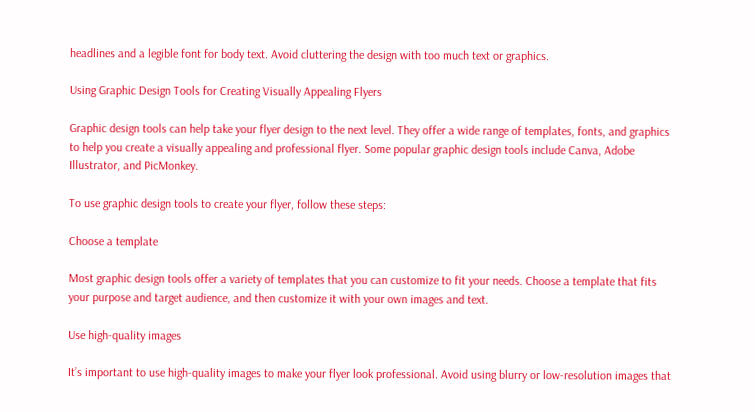headlines and a legible font for body text. Avoid cluttering the design with too much text or graphics.

Using Graphic Design Tools for Creating Visually Appealing Flyers

Graphic design tools can help take your flyer design to the next level. They offer a wide range of templates, fonts, and graphics to help you create a visually appealing and professional flyer. Some popular graphic design tools include Canva, Adobe Illustrator, and PicMonkey.

To use graphic design tools to create your flyer, follow these steps:

Choose a template

Most graphic design tools offer a variety of templates that you can customize to fit your needs. Choose a template that fits your purpose and target audience, and then customize it with your own images and text.

Use high-quality images

It’s important to use high-quality images to make your flyer look professional. Avoid using blurry or low-resolution images that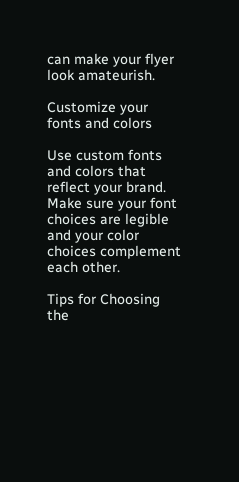can make your flyer look amateurish.

Customize your fonts and colors

Use custom fonts and colors that reflect your brand. Make sure your font choices are legible and your color choices complement each other.

Tips for Choosing the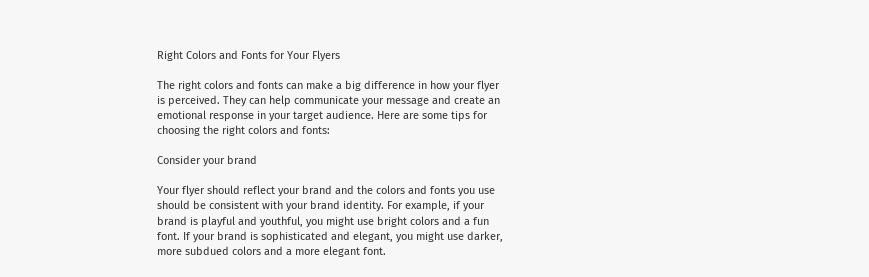Right Colors and Fonts for Your Flyers

The right colors and fonts can make a big difference in how your flyer is perceived. They can help communicate your message and create an emotional response in your target audience. Here are some tips for choosing the right colors and fonts:

Consider your brand

Your flyer should reflect your brand and the colors and fonts you use should be consistent with your brand identity. For example, if your brand is playful and youthful, you might use bright colors and a fun font. If your brand is sophisticated and elegant, you might use darker, more subdued colors and a more elegant font.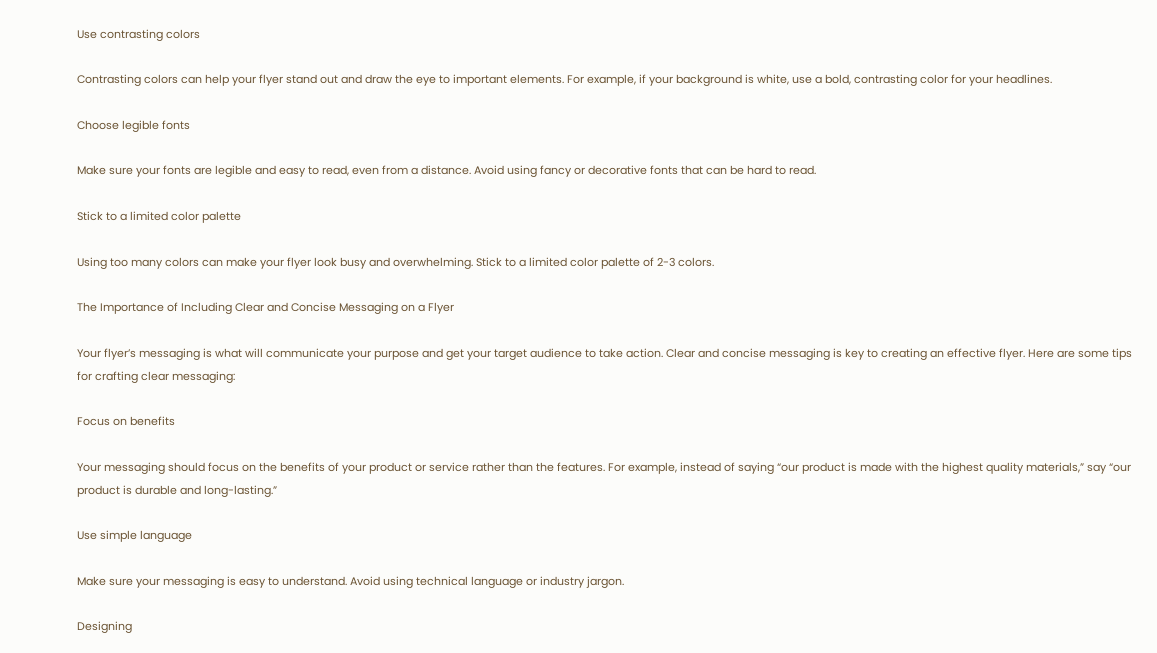Use contrasting colors

Contrasting colors can help your flyer stand out and draw the eye to important elements. For example, if your background is white, use a bold, contrasting color for your headlines.

Choose legible fonts

Make sure your fonts are legible and easy to read, even from a distance. Avoid using fancy or decorative fonts that can be hard to read.

Stick to a limited color palette

Using too many colors can make your flyer look busy and overwhelming. Stick to a limited color palette of 2-3 colors.

The Importance of Including Clear and Concise Messaging on a Flyer

Your flyer’s messaging is what will communicate your purpose and get your target audience to take action. Clear and concise messaging is key to creating an effective flyer. Here are some tips for crafting clear messaging:

Focus on benefits

Your messaging should focus on the benefits of your product or service rather than the features. For example, instead of saying “our product is made with the highest quality materials,” say “our product is durable and long-lasting.”

Use simple language

Make sure your messaging is easy to understand. Avoid using technical language or industry jargon.

Designing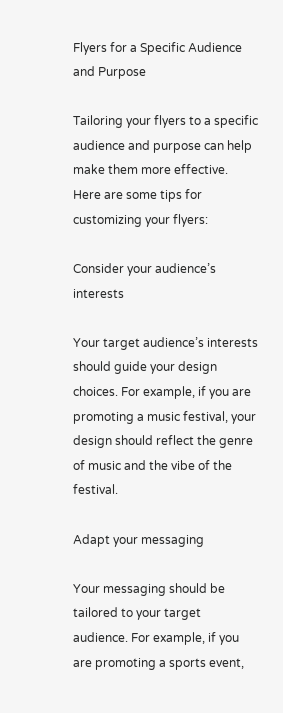Flyers for a Specific Audience and Purpose

Tailoring your flyers to a specific audience and purpose can help make them more effective. Here are some tips for customizing your flyers:

Consider your audience’s interests

Your target audience’s interests should guide your design choices. For example, if you are promoting a music festival, your design should reflect the genre of music and the vibe of the festival.

Adapt your messaging

Your messaging should be tailored to your target audience. For example, if you are promoting a sports event,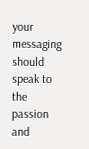your messaging should speak to the passion and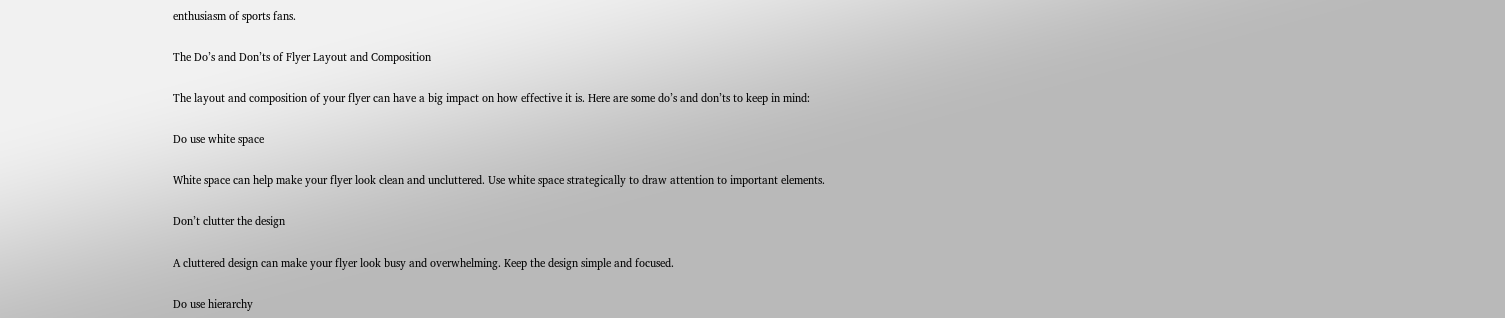enthusiasm of sports fans.

The Do’s and Don’ts of Flyer Layout and Composition

The layout and composition of your flyer can have a big impact on how effective it is. Here are some do’s and don’ts to keep in mind:

Do use white space

White space can help make your flyer look clean and uncluttered. Use white space strategically to draw attention to important elements.

Don’t clutter the design

A cluttered design can make your flyer look busy and overwhelming. Keep the design simple and focused.

Do use hierarchy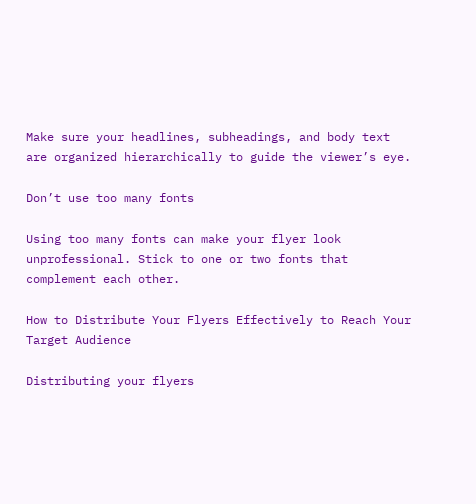Make sure your headlines, subheadings, and body text are organized hierarchically to guide the viewer’s eye.

Don’t use too many fonts

Using too many fonts can make your flyer look unprofessional. Stick to one or two fonts that complement each other.

How to Distribute Your Flyers Effectively to Reach Your Target Audience

Distributing your flyers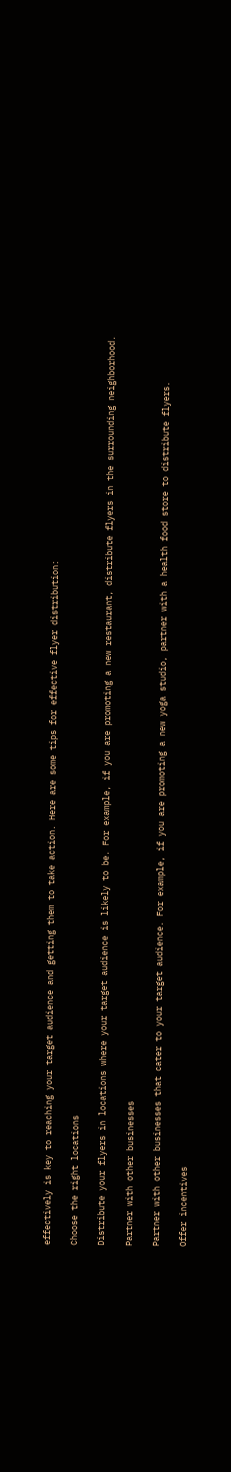effectively is key to reaching your target audience and getting them to take action. Here are some tips for effective flyer distribution:

Choose the right locations

Distribute your flyers in locations where your target audience is likely to be. For example, if you are promoting a new restaurant, distribute flyers in the surrounding neighborhood.

Partner with other businesses

Partner with other businesses that cater to your target audience. For example, if you are promoting a new yoga studio, partner with a health food store to distribute flyers.

Offer incentives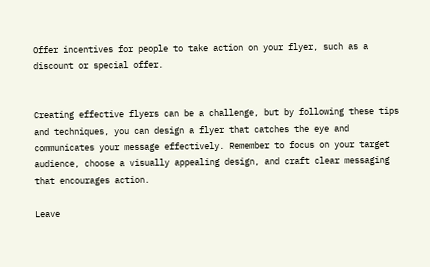Offer incentives for people to take action on your flyer, such as a discount or special offer.


Creating effective flyers can be a challenge, but by following these tips and techniques, you can design a flyer that catches the eye and communicates your message effectively. Remember to focus on your target audience, choose a visually appealing design, and craft clear messaging that encourages action.

Leave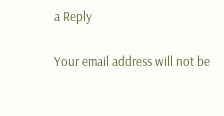a Reply

Your email address will not be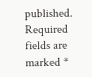published. Required fields are marked *